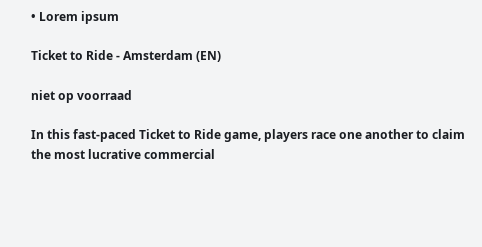• Lorem ipsum

Ticket to Ride - Amsterdam (EN)

niet op voorraad

In this fast-paced Ticket to Ride game, players race one another to claim the most lucrative commercial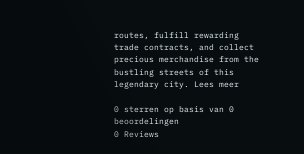routes, fulfill rewarding trade contracts, and collect precious merchandise from the bustling streets of this legendary city. Lees meer

0 sterren op basis van 0 beoordelingen
0 Reviews